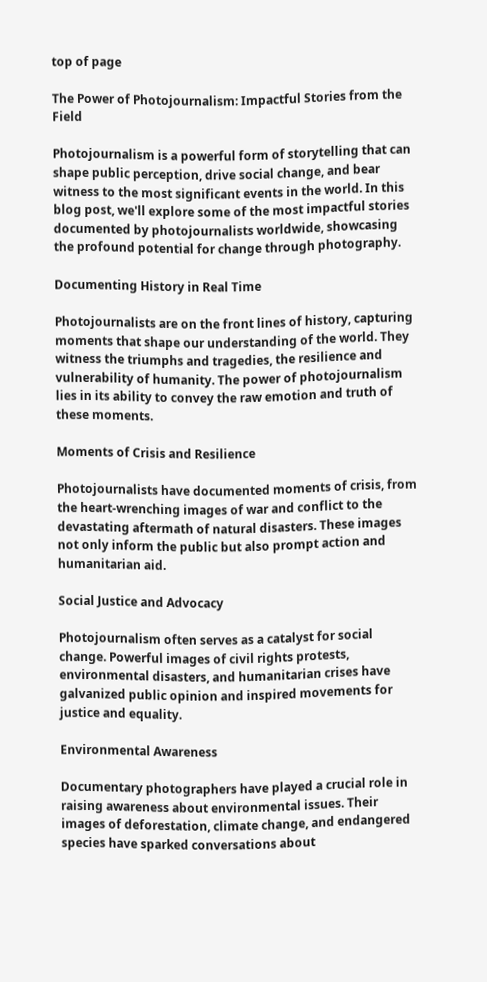top of page

The Power of Photojournalism: Impactful Stories from the Field

Photojournalism is a powerful form of storytelling that can shape public perception, drive social change, and bear witness to the most significant events in the world. In this blog post, we'll explore some of the most impactful stories documented by photojournalists worldwide, showcasing the profound potential for change through photography.

Documenting History in Real Time

Photojournalists are on the front lines of history, capturing moments that shape our understanding of the world. They witness the triumphs and tragedies, the resilience and vulnerability of humanity. The power of photojournalism lies in its ability to convey the raw emotion and truth of these moments.

Moments of Crisis and Resilience

Photojournalists have documented moments of crisis, from the heart-wrenching images of war and conflict to the devastating aftermath of natural disasters. These images not only inform the public but also prompt action and humanitarian aid.

Social Justice and Advocacy

Photojournalism often serves as a catalyst for social change. Powerful images of civil rights protests, environmental disasters, and humanitarian crises have galvanized public opinion and inspired movements for justice and equality.

Environmental Awareness

Documentary photographers have played a crucial role in raising awareness about environmental issues. Their images of deforestation, climate change, and endangered species have sparked conversations about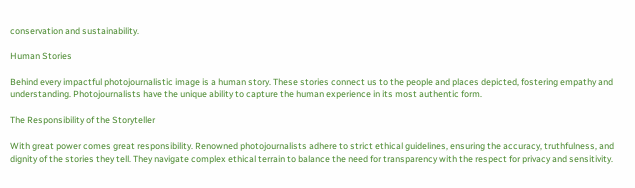conservation and sustainability.

Human Stories

Behind every impactful photojournalistic image is a human story. These stories connect us to the people and places depicted, fostering empathy and understanding. Photojournalists have the unique ability to capture the human experience in its most authentic form.

The Responsibility of the Storyteller

With great power comes great responsibility. Renowned photojournalists adhere to strict ethical guidelines, ensuring the accuracy, truthfulness, and dignity of the stories they tell. They navigate complex ethical terrain to balance the need for transparency with the respect for privacy and sensitivity.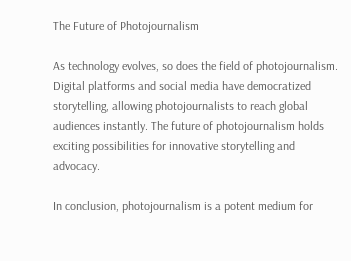The Future of Photojournalism

As technology evolves, so does the field of photojournalism. Digital platforms and social media have democratized storytelling, allowing photojournalists to reach global audiences instantly. The future of photojournalism holds exciting possibilities for innovative storytelling and advocacy.

In conclusion, photojournalism is a potent medium for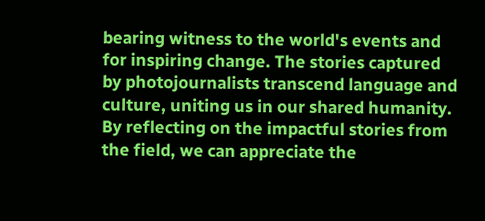bearing witness to the world's events and for inspiring change. The stories captured by photojournalists transcend language and culture, uniting us in our shared humanity. By reflecting on the impactful stories from the field, we can appreciate the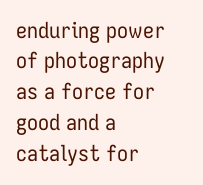enduring power of photography as a force for good and a catalyst for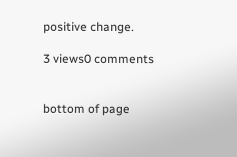positive change.

3 views0 comments


bottom of page